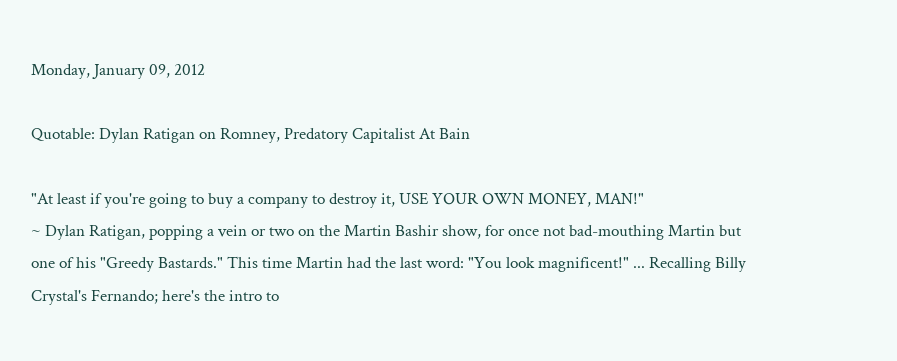Monday, January 09, 2012

Quotable: Dylan Ratigan on Romney, Predatory Capitalist At Bain

"At least if you're going to buy a company to destroy it, USE YOUR OWN MONEY, MAN!"
~ Dylan Ratigan, popping a vein or two on the Martin Bashir show, for once not bad-mouthing Martin but one of his "Greedy Bastards." This time Martin had the last word: "You look magnificent!" ... Recalling Billy Crystal's Fernando; here's the intro to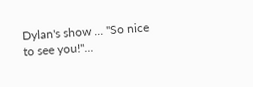Dylan's show ... "So nice to see you!"...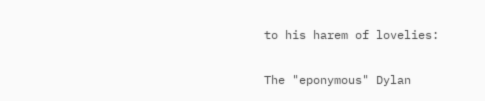to his harem of lovelies:

The "eponymous" Dylan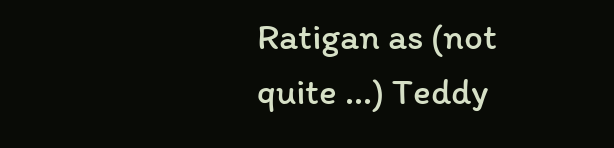Ratigan as (not quite ...) Teddy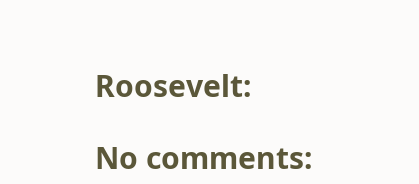Roosevelt:

No comments: